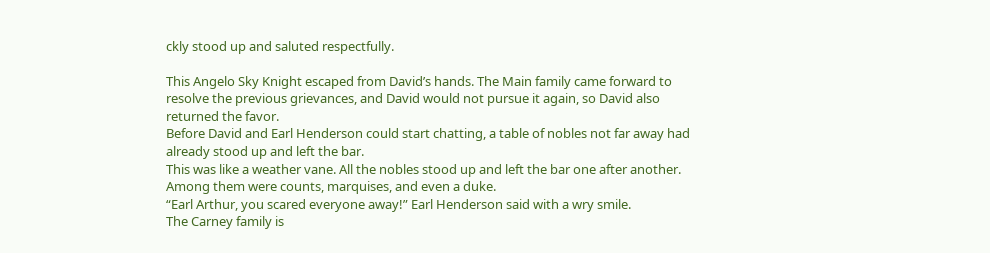ckly stood up and saluted respectfully.

This Angelo Sky Knight escaped from David’s hands. The Main family came forward to resolve the previous grievances, and David would not pursue it again, so David also returned the favor.
Before David and Earl Henderson could start chatting, a table of nobles not far away had already stood up and left the bar.
This was like a weather vane. All the nobles stood up and left the bar one after another.
Among them were counts, marquises, and even a duke.
“Earl Arthur, you scared everyone away!” Earl Henderson said with a wry smile.
The Carney family is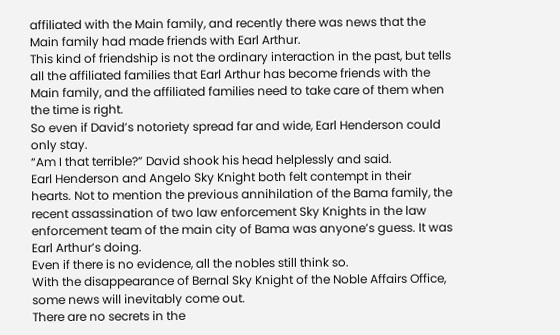affiliated with the Main family, and recently there was news that the Main family had made friends with Earl Arthur.
This kind of friendship is not the ordinary interaction in the past, but tells all the affiliated families that Earl Arthur has become friends with the Main family, and the affiliated families need to take care of them when the time is right.
So even if David’s notoriety spread far and wide, Earl Henderson could only stay.
“Am I that terrible?” David shook his head helplessly and said.
Earl Henderson and Angelo Sky Knight both felt contempt in their hearts. Not to mention the previous annihilation of the Bama family, the recent assassination of two law enforcement Sky Knights in the law enforcement team of the main city of Bama was anyone’s guess. It was Earl Arthur’s doing.
Even if there is no evidence, all the nobles still think so.
With the disappearance of Bernal Sky Knight of the Noble Affairs Office, some news will inevitably come out.
There are no secrets in the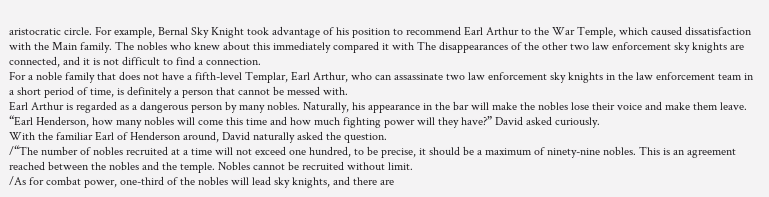aristocratic circle. For example, Bernal Sky Knight took advantage of his position to recommend Earl Arthur to the War Temple, which caused dissatisfaction with the Main family. The nobles who knew about this immediately compared it with The disappearances of the other two law enforcement sky knights are connected, and it is not difficult to find a connection.
For a noble family that does not have a fifth-level Templar, Earl Arthur, who can assassinate two law enforcement sky knights in the law enforcement team in a short period of time, is definitely a person that cannot be messed with.
Earl Arthur is regarded as a dangerous person by many nobles. Naturally, his appearance in the bar will make the nobles lose their voice and make them leave.
“Earl Henderson, how many nobles will come this time and how much fighting power will they have?” David asked curiously.
With the familiar Earl of Henderson around, David naturally asked the question.
/“The number of nobles recruited at a time will not exceed one hundred, to be precise, it should be a maximum of ninety-nine nobles. This is an agreement reached between the nobles and the temple. Nobles cannot be recruited without limit.
/As for combat power, one-third of the nobles will lead sky knights, and there are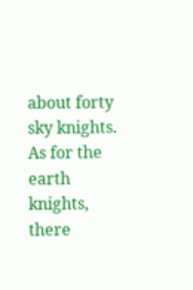about forty sky knights. As for the earth knights, there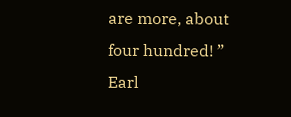are more, about four hundred! ” Earl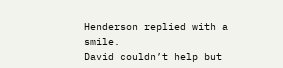Henderson replied with a smile.
David couldn’t help but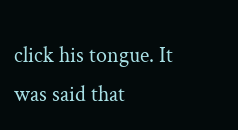click his tongue. It was said that